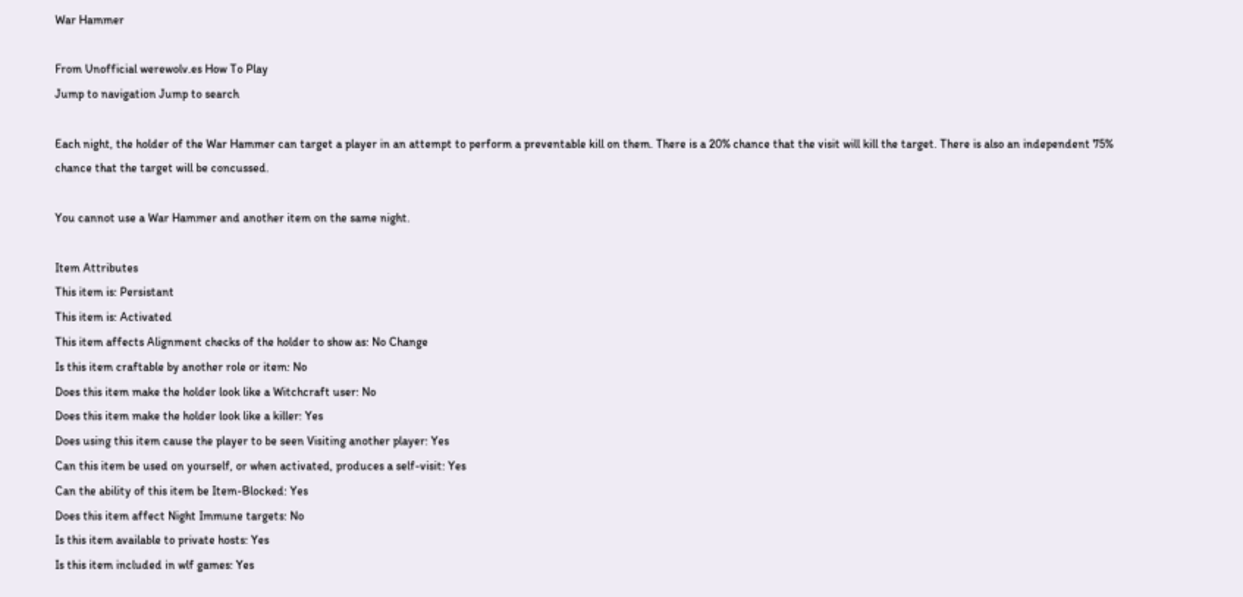War Hammer

From Unofficial werewolv.es How To Play
Jump to navigation Jump to search

Each night, the holder of the War Hammer can target a player in an attempt to perform a preventable kill on them. There is a 20% chance that the visit will kill the target. There is also an independent 75% chance that the target will be concussed.

You cannot use a War Hammer and another item on the same night.

Item Attributes
This item is: Persistant
This item is: Activated
This item affects Alignment checks of the holder to show as: No Change
Is this item craftable by another role or item: No
Does this item make the holder look like a Witchcraft user: No
Does this item make the holder look like a killer: Yes
Does using this item cause the player to be seen Visiting another player: Yes
Can this item be used on yourself, or when activated, produces a self-visit: Yes
Can the ability of this item be Item-Blocked: Yes
Does this item affect Night Immune targets: No
Is this item available to private hosts: Yes
Is this item included in wlf games: Yes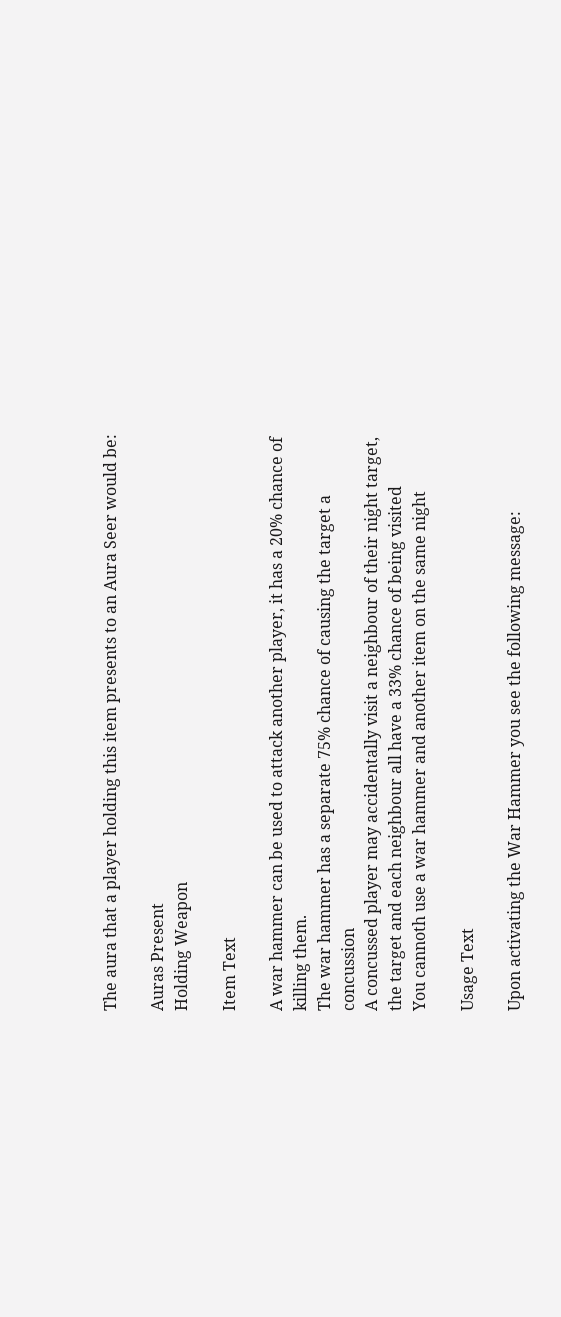The aura that a player holding this item presents to an Aura Seer would be:

Auras Present
Holding Weapon

Item Text

A war hammer can be used to attack another player, it has a 20% chance of killing them.
The war hammer has a separate 75% chance of causing the target a concussion
A concussed player may accidentally visit a neighbour of their night target, the target and each neighbour all have a 33% chance of being visited
You cannoth use a war hammer and another item on the same night

Usage Text

Upon activating the War Hammer you see the following message: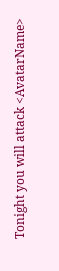Tonight you will attack <AvatarName>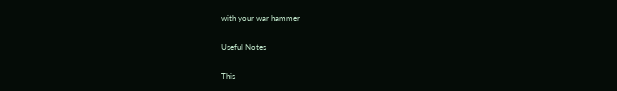with your war hammer

Useful Notes

This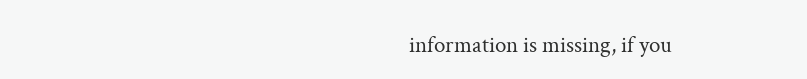information is missing, if you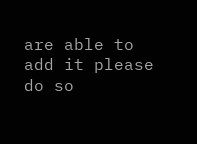are able to add it please do so